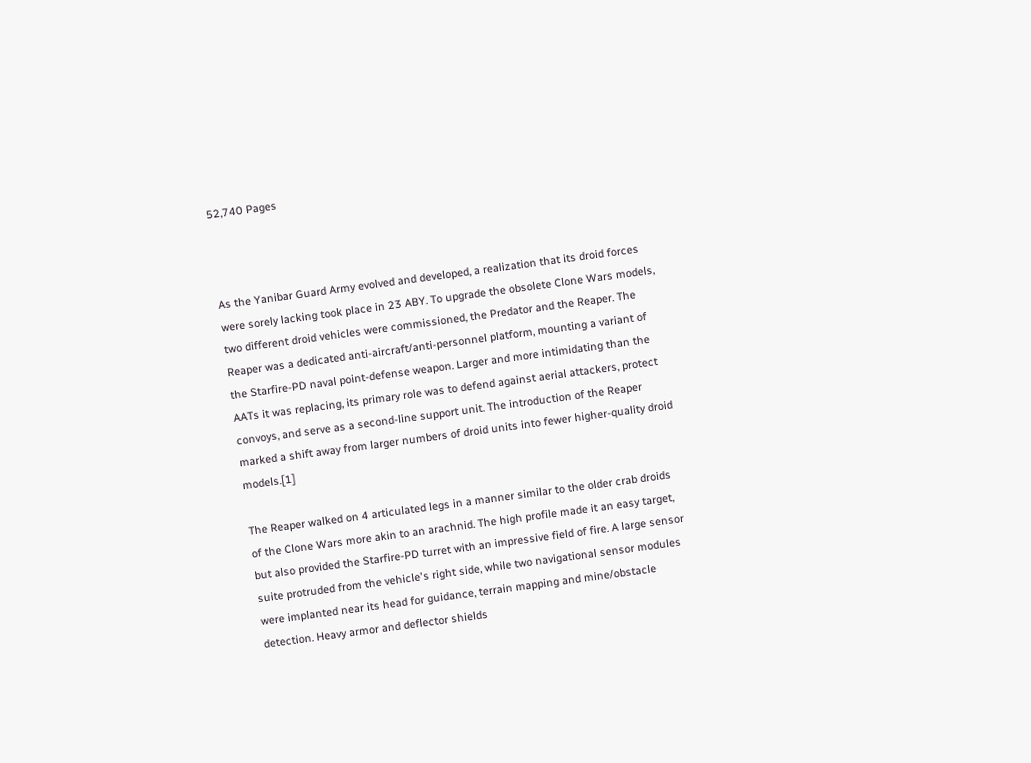52,740 Pages



As the Yanibar Guard Army evolved and developed, a realization that its droid forces were sorely lacking took place in 23 ABY. To upgrade the obsolete Clone Wars models, two different droid vehicles were commissioned, the Predator and the Reaper. The Reaper was a dedicated anti-aircraft/anti-personnel platform, mounting a variant of the Starfire-PD naval point-defense weapon. Larger and more intimidating than the AATs it was replacing, its primary role was to defend against aerial attackers, protect convoys, and serve as a second-line support unit. The introduction of the Reaper marked a shift away from larger numbers of droid units into fewer higher-quality droid models.[1]

The Reaper walked on 4 articulated legs in a manner similar to the older crab droids of the Clone Wars more akin to an arachnid. The high profile made it an easy target, but also provided the Starfire-PD turret with an impressive field of fire. A large sensor suite protruded from the vehicle's right side, while two navigational sensor modules were implanted near its head for guidance, terrain mapping and mine/obstacle detection. Heavy armor and deflector shields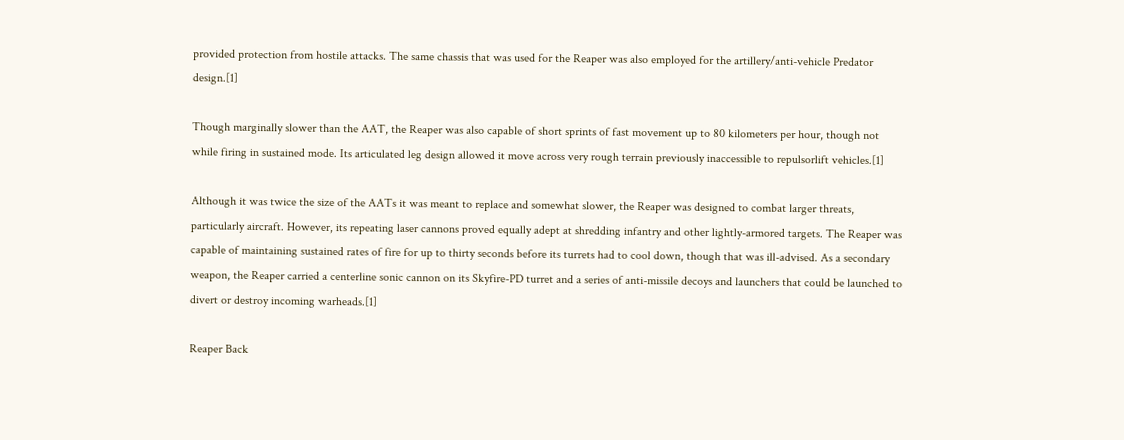provided protection from hostile attacks. The same chassis that was used for the Reaper was also employed for the artillery/anti-vehicle Predator design.[1]

Though marginally slower than the AAT, the Reaper was also capable of short sprints of fast movement up to 80 kilometers per hour, though not while firing in sustained mode. Its articulated leg design allowed it move across very rough terrain previously inaccessible to repulsorlift vehicles.[1]

Although it was twice the size of the AATs it was meant to replace and somewhat slower, the Reaper was designed to combat larger threats, particularly aircraft. However, its repeating laser cannons proved equally adept at shredding infantry and other lightly-armored targets. The Reaper was capable of maintaining sustained rates of fire for up to thirty seconds before its turrets had to cool down, though that was ill-advised. As a secondary weapon, the Reaper carried a centerline sonic cannon on its Skyfire-PD turret and a series of anti-missile decoys and launchers that could be launched to divert or destroy incoming warheads.[1]

Reaper Back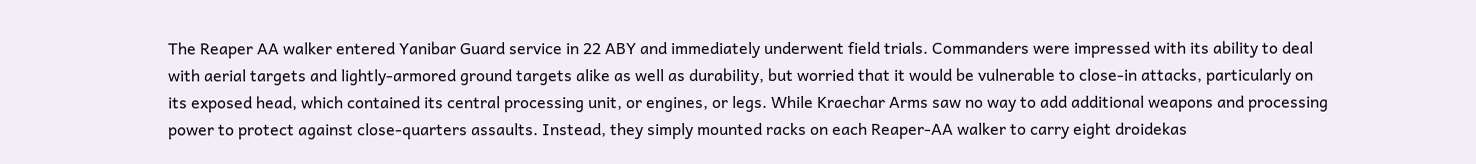The Reaper AA walker entered Yanibar Guard service in 22 ABY and immediately underwent field trials. Commanders were impressed with its ability to deal with aerial targets and lightly-armored ground targets alike as well as durability, but worried that it would be vulnerable to close-in attacks, particularly on its exposed head, which contained its central processing unit, or engines, or legs. While Kraechar Arms saw no way to add additional weapons and processing power to protect against close-quarters assaults. Instead, they simply mounted racks on each Reaper-AA walker to carry eight droidekas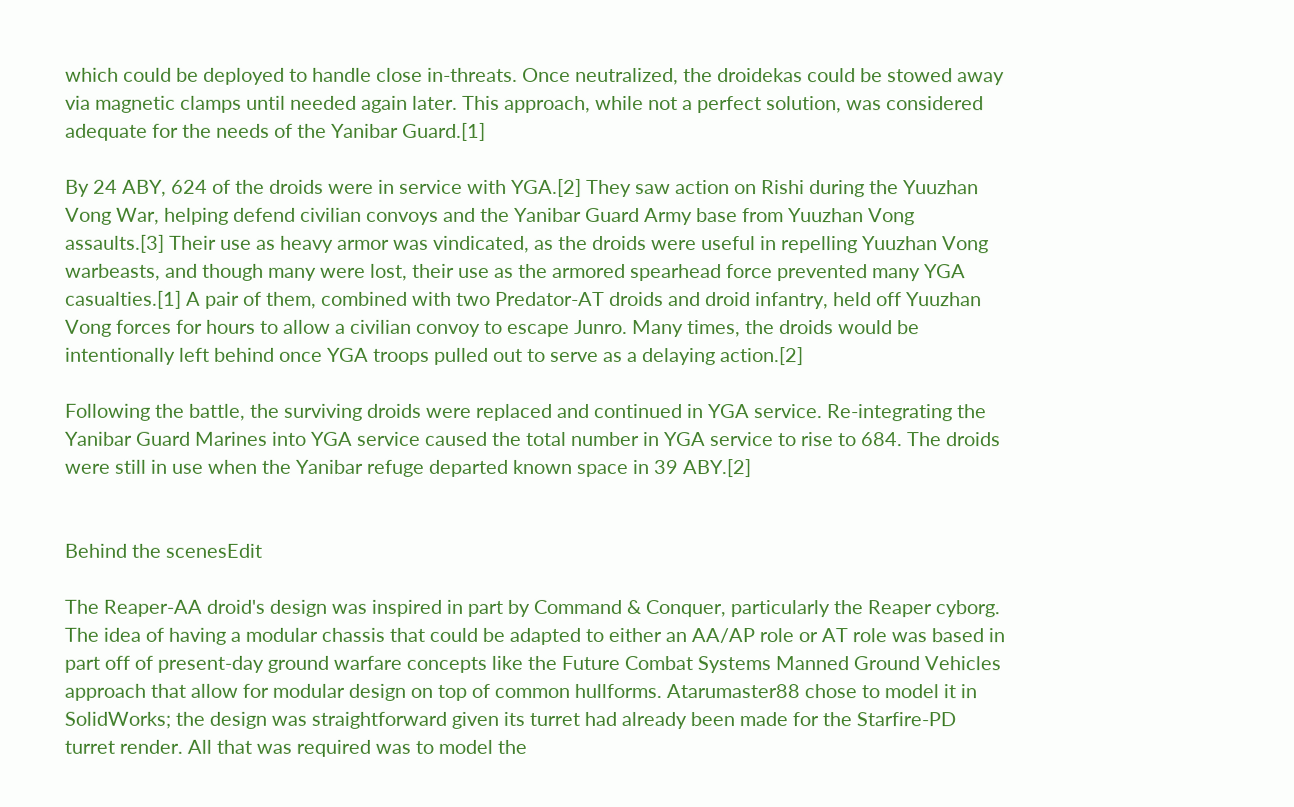which could be deployed to handle close in-threats. Once neutralized, the droidekas could be stowed away via magnetic clamps until needed again later. This approach, while not a perfect solution, was considered adequate for the needs of the Yanibar Guard.[1]

By 24 ABY, 624 of the droids were in service with YGA.[2] They saw action on Rishi during the Yuuzhan Vong War, helping defend civilian convoys and the Yanibar Guard Army base from Yuuzhan Vong assaults.[3] Their use as heavy armor was vindicated, as the droids were useful in repelling Yuuzhan Vong warbeasts, and though many were lost, their use as the armored spearhead force prevented many YGA casualties.[1] A pair of them, combined with two Predator-AT droids and droid infantry, held off Yuuzhan Vong forces for hours to allow a civilian convoy to escape Junro. Many times, the droids would be intentionally left behind once YGA troops pulled out to serve as a delaying action.[2]

Following the battle, the surviving droids were replaced and continued in YGA service. Re-integrating the Yanibar Guard Marines into YGA service caused the total number in YGA service to rise to 684. The droids were still in use when the Yanibar refuge departed known space in 39 ABY.[2]


Behind the scenesEdit

The Reaper-AA droid's design was inspired in part by Command & Conquer, particularly the Reaper cyborg. The idea of having a modular chassis that could be adapted to either an AA/AP role or AT role was based in part off of present-day ground warfare concepts like the Future Combat Systems Manned Ground Vehicles approach that allow for modular design on top of common hullforms. Atarumaster88 chose to model it in SolidWorks; the design was straightforward given its turret had already been made for the Starfire-PD turret render. All that was required was to model the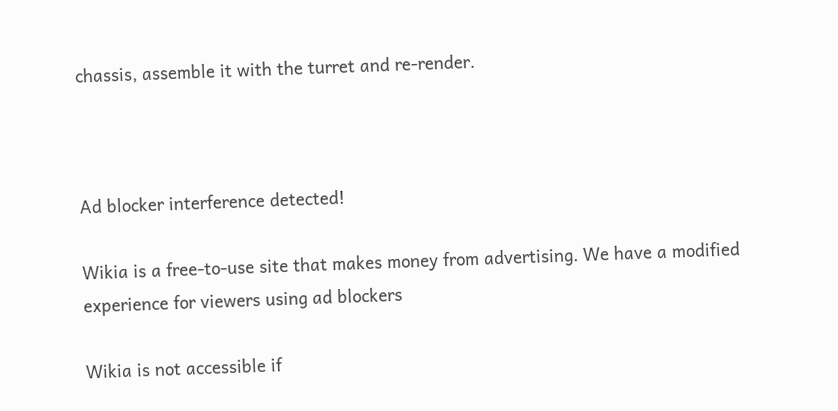chassis, assemble it with the turret and re-render.



Ad blocker interference detected!

Wikia is a free-to-use site that makes money from advertising. We have a modified experience for viewers using ad blockers

Wikia is not accessible if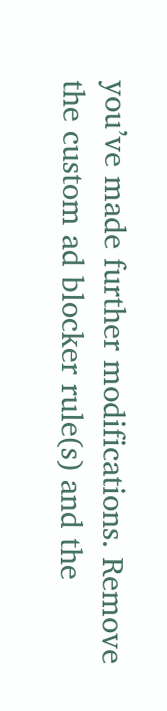you’ve made further modifications. Remove the custom ad blocker rule(s) and the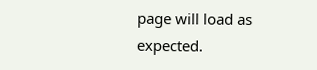page will load as expected.